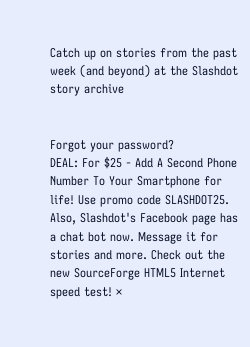Catch up on stories from the past week (and beyond) at the Slashdot story archive


Forgot your password?
DEAL: For $25 - Add A Second Phone Number To Your Smartphone for life! Use promo code SLASHDOT25. Also, Slashdot's Facebook page has a chat bot now. Message it for stories and more. Check out the new SourceForge HTML5 Internet speed test! ×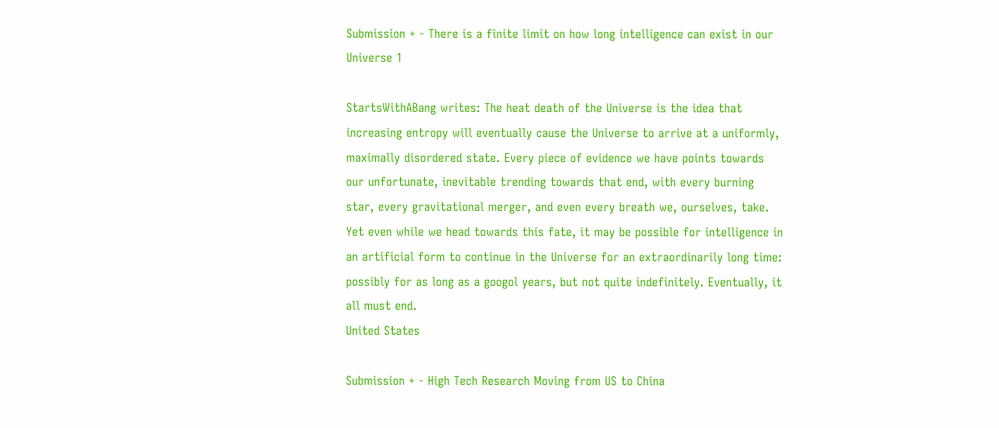Submission + - There is a finite limit on how long intelligence can exist in our Universe 1

StartsWithABang writes: The heat death of the Universe is the idea that increasing entropy will eventually cause the Universe to arrive at a uniformly, maximally disordered state. Every piece of evidence we have points towards our unfortunate, inevitable trending towards that end, with every burning star, every gravitational merger, and even every breath we, ourselves, take. Yet even while we head towards this fate, it may be possible for intelligence in an artificial form to continue in the Universe for an extraordinarily long time: possibly for as long as a googol years, but not quite indefinitely. Eventually, it all must end.
United States

Submission + - High Tech Research Moving from US to China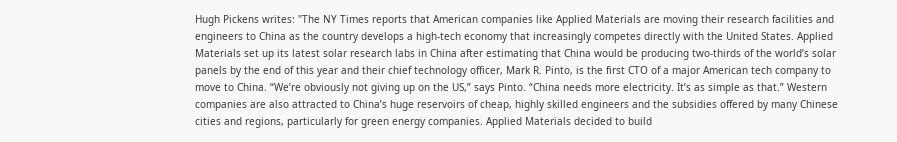Hugh Pickens writes: "The NY Times reports that American companies like Applied Materials are moving their research facilities and engineers to China as the country develops a high-tech economy that increasingly competes directly with the United States. Applied Materials set up its latest solar research labs in China after estimating that China would be producing two-thirds of the world’s solar panels by the end of this year and their chief technology officer, Mark R. Pinto, is the first CTO of a major American tech company to move to China. “We’re obviously not giving up on the US,” says Pinto. “China needs more electricity. It’s as simple as that.” Western companies are also attracted to China’s huge reservoirs of cheap, highly skilled engineers and the subsidies offered by many Chinese cities and regions, particularly for green energy companies. Applied Materials decided to build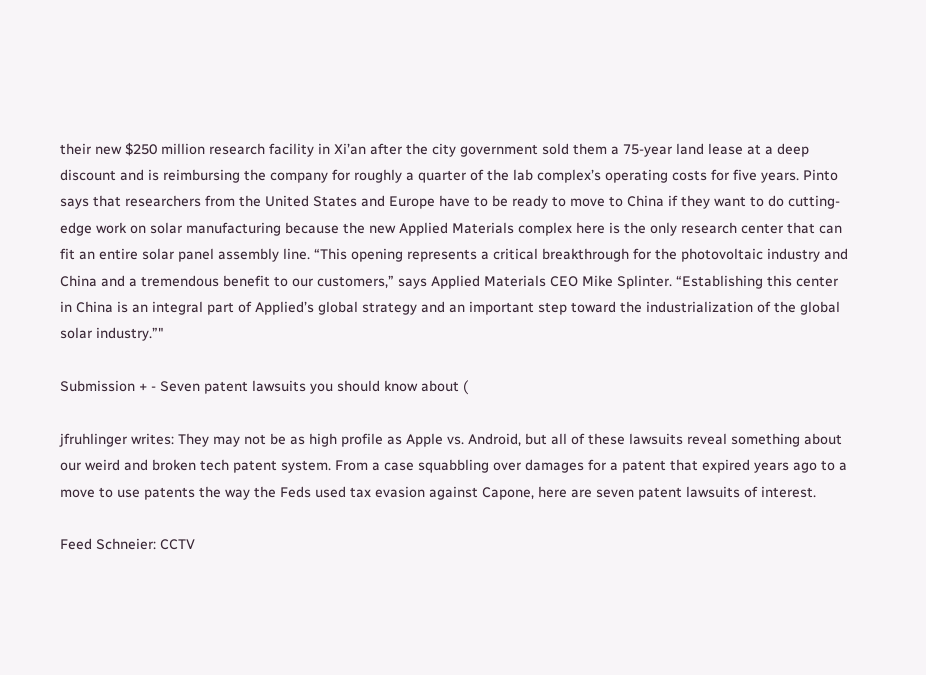their new $250 million research facility in Xi’an after the city government sold them a 75-year land lease at a deep discount and is reimbursing the company for roughly a quarter of the lab complex’s operating costs for five years. Pinto says that researchers from the United States and Europe have to be ready to move to China if they want to do cutting-edge work on solar manufacturing because the new Applied Materials complex here is the only research center that can fit an entire solar panel assembly line. “This opening represents a critical breakthrough for the photovoltaic industry and China and a tremendous benefit to our customers,” says Applied Materials CEO Mike Splinter. “Establishing this center in China is an integral part of Applied’s global strategy and an important step toward the industrialization of the global solar industry.”"

Submission + - Seven patent lawsuits you should know about (

jfruhlinger writes: They may not be as high profile as Apple vs. Android, but all of these lawsuits reveal something about our weird and broken tech patent system. From a case squabbling over damages for a patent that expired years ago to a move to use patents the way the Feds used tax evasion against Capone, here are seven patent lawsuits of interest.

Feed Schneier: CCTV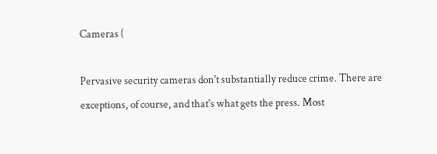Cameras (

Pervasive security cameras don't substantially reduce crime. There are exceptions, of course, and that's what gets the press. Most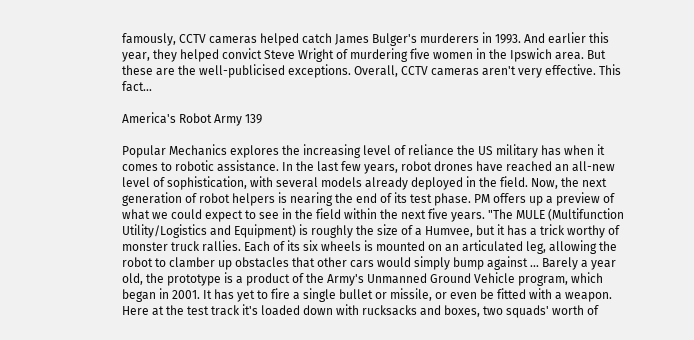famously, CCTV cameras helped catch James Bulger's murderers in 1993. And earlier this year, they helped convict Steve Wright of murdering five women in the Ipswich area. But these are the well-publicised exceptions. Overall, CCTV cameras aren't very effective. This fact...

America's Robot Army 139

Popular Mechanics explores the increasing level of reliance the US military has when it comes to robotic assistance. In the last few years, robot drones have reached an all-new level of sophistication, with several models already deployed in the field. Now, the next generation of robot helpers is nearing the end of its test phase. PM offers up a preview of what we could expect to see in the field within the next five years. "The MULE (Multifunction Utility/Logistics and Equipment) is roughly the size of a Humvee, but it has a trick worthy of monster truck rallies. Each of its six wheels is mounted on an articulated leg, allowing the robot to clamber up obstacles that other cars would simply bump against ... Barely a year old, the prototype is a product of the Army's Unmanned Ground Vehicle program, which began in 2001. It has yet to fire a single bullet or missile, or even be fitted with a weapon. Here at the test track it's loaded down with rucksacks and boxes, two squads' worth of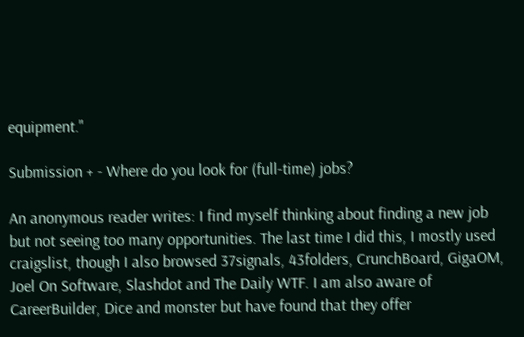equipment."

Submission + - Where do you look for (full-time) jobs?

An anonymous reader writes: I find myself thinking about finding a new job but not seeing too many opportunities. The last time I did this, I mostly used craigslist, though I also browsed 37signals, 43folders, CrunchBoard, GigaOM, Joel On Software, Slashdot and The Daily WTF. I am also aware of CareerBuilder, Dice and monster but have found that they offer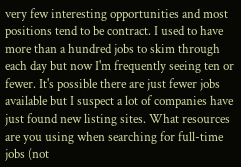very few interesting opportunities and most positions tend to be contract. I used to have more than a hundred jobs to skim through each day but now I'm frequently seeing ten or fewer. It's possible there are just fewer jobs available but I suspect a lot of companies have just found new listing sites. What resources are you using when searching for full-time jobs (not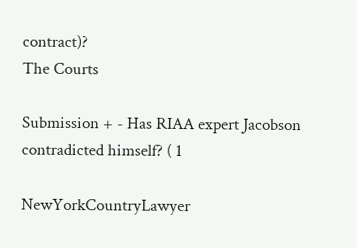contract)?
The Courts

Submission + - Has RIAA expert Jacobson contradicted himself? ( 1

NewYorkCountryLawyer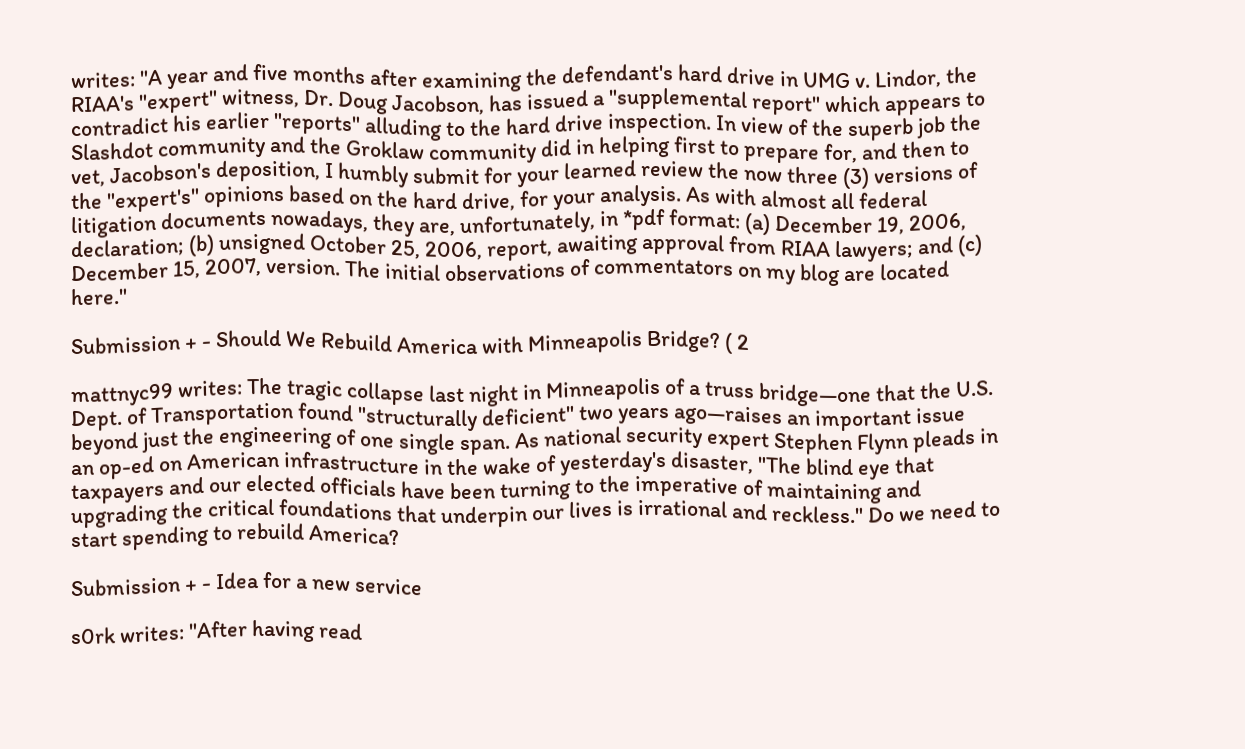writes: "A year and five months after examining the defendant's hard drive in UMG v. Lindor, the RIAA's "expert" witness, Dr. Doug Jacobson, has issued a "supplemental report" which appears to contradict his earlier "reports" alluding to the hard drive inspection. In view of the superb job the Slashdot community and the Groklaw community did in helping first to prepare for, and then to vet, Jacobson's deposition, I humbly submit for your learned review the now three (3) versions of the "expert's" opinions based on the hard drive, for your analysis. As with almost all federal litigation documents nowadays, they are, unfortunately, in *pdf format: (a) December 19, 2006, declaration; (b) unsigned October 25, 2006, report, awaiting approval from RIAA lawyers; and (c) December 15, 2007, version. The initial observations of commentators on my blog are located here."

Submission + - Should We Rebuild America with Minneapolis Bridge? ( 2

mattnyc99 writes: The tragic collapse last night in Minneapolis of a truss bridge—one that the U.S. Dept. of Transportation found "structurally deficient" two years ago—raises an important issue beyond just the engineering of one single span. As national security expert Stephen Flynn pleads in an op-ed on American infrastructure in the wake of yesterday's disaster, "The blind eye that taxpayers and our elected officials have been turning to the imperative of maintaining and upgrading the critical foundations that underpin our lives is irrational and reckless." Do we need to start spending to rebuild America?

Submission + - Idea for a new service

s0rk writes: "After having read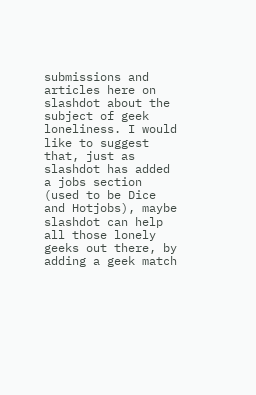submissions and articles here on slashdot about the subject of geek loneliness. I would like to suggest that, just as slashdot has added a jobs section (used to be Dice and Hotjobs), maybe slashdot can help all those lonely geeks out there, by adding a geek match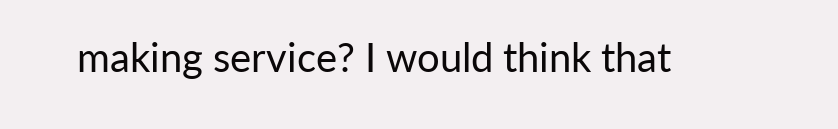making service? I would think that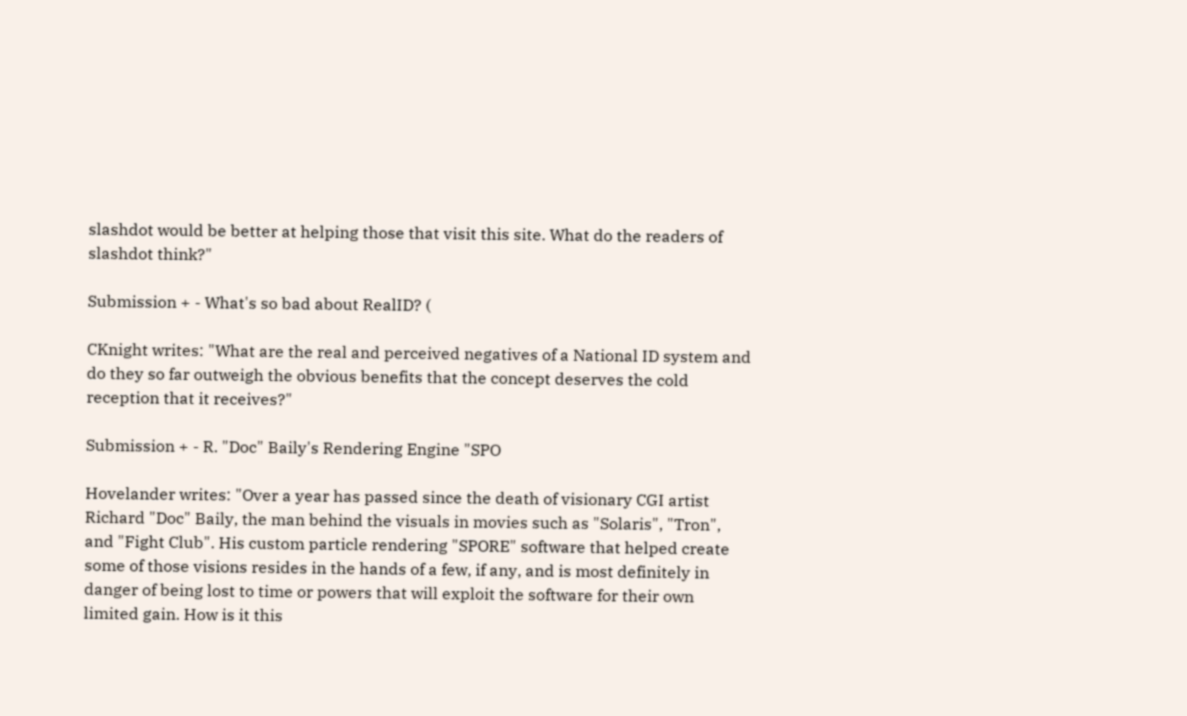slashdot would be better at helping those that visit this site. What do the readers of slashdot think?"

Submission + - What's so bad about RealID? (

CKnight writes: "What are the real and perceived negatives of a National ID system and do they so far outweigh the obvious benefits that the concept deserves the cold reception that it receives?"

Submission + - R. "Doc" Baily's Rendering Engine "SPO

Hovelander writes: "Over a year has passed since the death of visionary CGI artist Richard "Doc" Baily, the man behind the visuals in movies such as "Solaris", "Tron", and "Fight Club". His custom particle rendering "SPORE" software that helped create some of those visions resides in the hands of a few, if any, and is most definitely in danger of being lost to time or powers that will exploit the software for their own limited gain. How is it this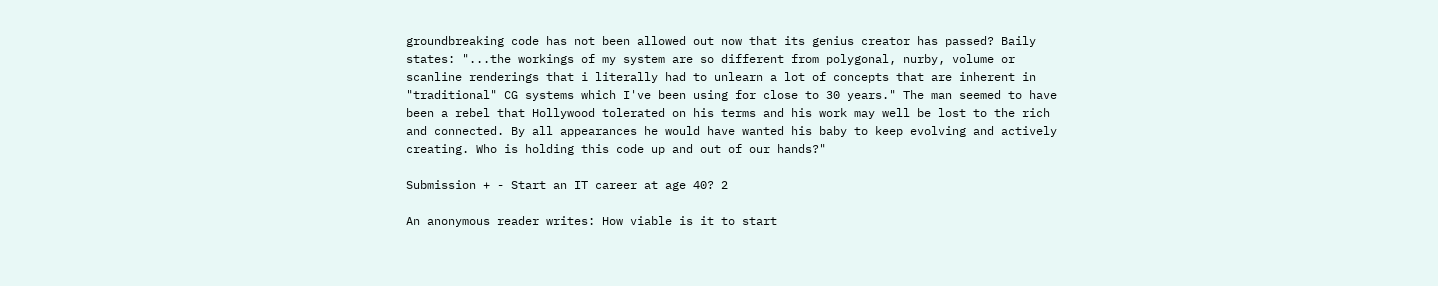groundbreaking code has not been allowed out now that its genius creator has passed? Baily states: "...the workings of my system are so different from polygonal, nurby, volume or scanline renderings that i literally had to unlearn a lot of concepts that are inherent in "traditional" CG systems which I've been using for close to 30 years." The man seemed to have been a rebel that Hollywood tolerated on his terms and his work may well be lost to the rich and connected. By all appearances he would have wanted his baby to keep evolving and actively creating. Who is holding this code up and out of our hands?"

Submission + - Start an IT career at age 40? 2

An anonymous reader writes: How viable is it to start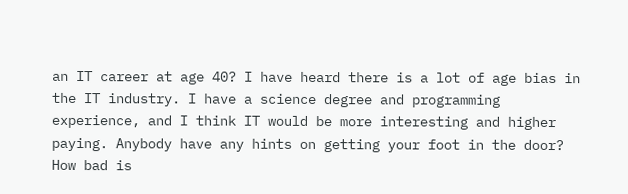an IT career at age 40? I have heard there is a lot of age bias in the IT industry. I have a science degree and programming experience, and I think IT would be more interesting and higher paying. Anybody have any hints on getting your foot in the door? How bad is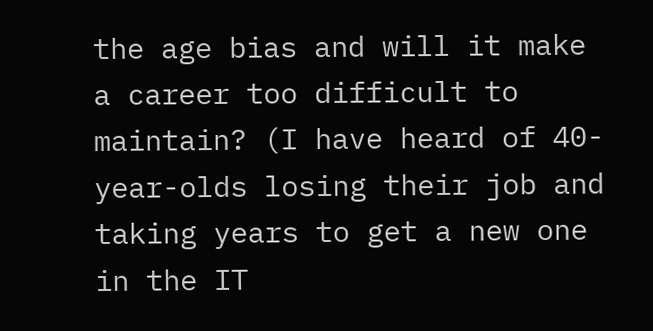the age bias and will it make a career too difficult to maintain? (I have heard of 40-year-olds losing their job and taking years to get a new one in the IT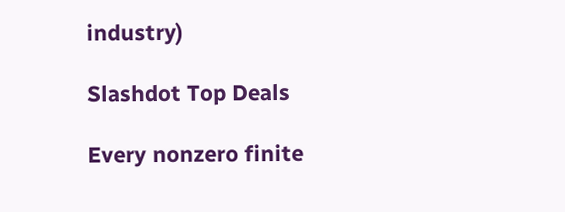industry)

Slashdot Top Deals

Every nonzero finite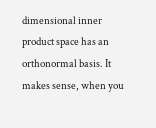dimensional inner product space has an orthonormal basis. It makes sense, when you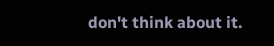don't think about it.